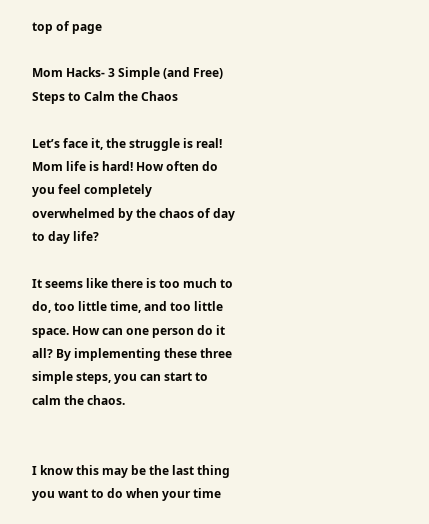top of page

Mom Hacks- 3 Simple (and Free) Steps to Calm the Chaos

Let’s face it, the struggle is real! Mom life is hard! How often do you feel completely overwhelmed by the chaos of day to day life?

It seems like there is too much to do, too little time, and too little space. How can one person do it all? By implementing these three simple steps, you can start to calm the chaos.


I know this may be the last thing you want to do when your time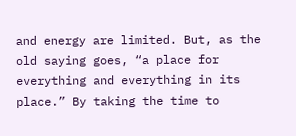and energy are limited. But, as the old saying goes, “a place for everything and everything in its place.” By taking the time to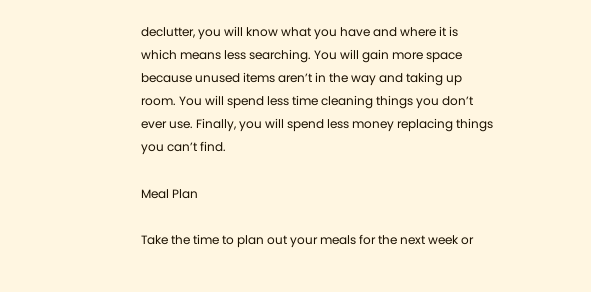declutter, you will know what you have and where it is which means less searching. You will gain more space because unused items aren’t in the way and taking up room. You will spend less time cleaning things you don’t ever use. Finally, you will spend less money replacing things you can’t find.

Meal Plan

Take the time to plan out your meals for the next week or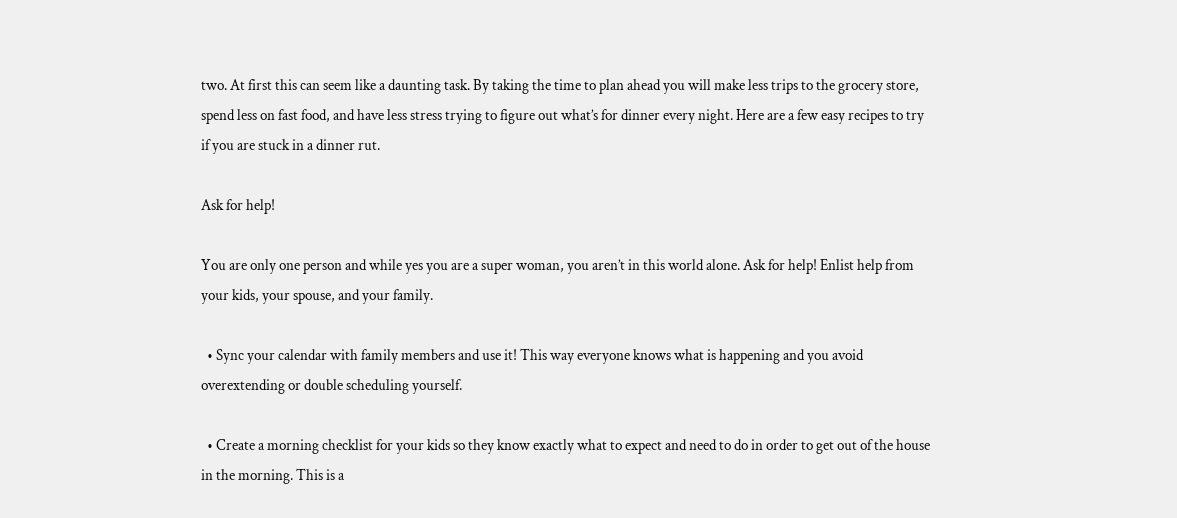two. At first this can seem like a daunting task. By taking the time to plan ahead you will make less trips to the grocery store, spend less on fast food, and have less stress trying to figure out what’s for dinner every night. Here are a few easy recipes to try if you are stuck in a dinner rut.

Ask for help!

You are only one person and while yes you are a super woman, you aren’t in this world alone. Ask for help! Enlist help from your kids, your spouse, and your family.

  • Sync your calendar with family members and use it! This way everyone knows what is happening and you avoid overextending or double scheduling yourself.

  • Create a morning checklist for your kids so they know exactly what to expect and need to do in order to get out of the house in the morning. This is a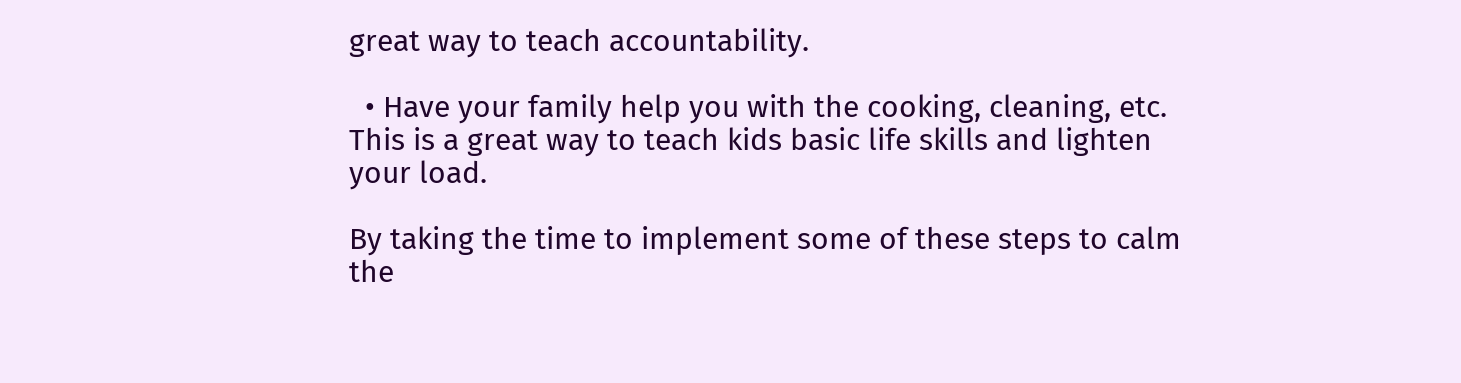great way to teach accountability.

  • Have your family help you with the cooking, cleaning, etc. This is a great way to teach kids basic life skills and lighten your load.

By taking the time to implement some of these steps to calm the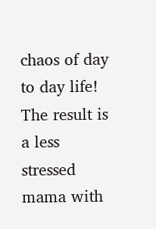chaos of day to day life! The result is a less stressed mama with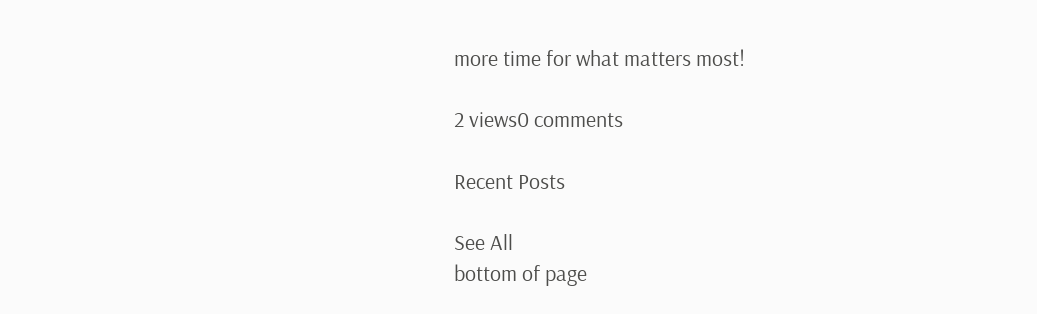more time for what matters most!

2 views0 comments

Recent Posts

See All
bottom of page